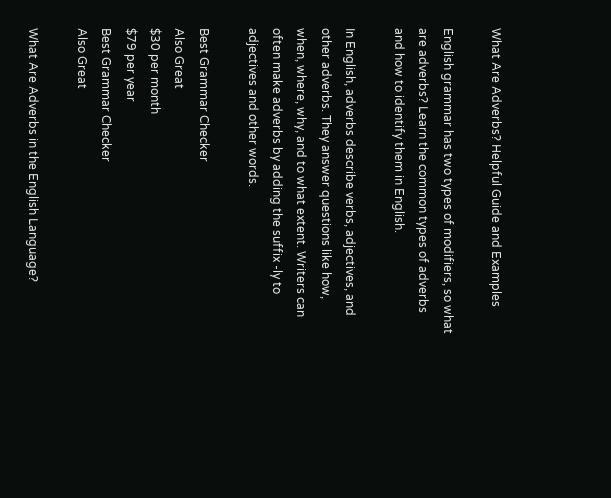What Are Adverbs? Helpful Guide and Examples

English grammar has two types of modifiers, so what are adverbs? Learn the common types of adverbs and how to identify them in English.

In English, adverbs describe verbs, adjectives, and other adverbs. They answer questions like how, when, where, why, and to what extent. Writers can often make adverbs by adding the suffix -ly to adjectives and other words.

Best Grammar Checker
Also Great
$30 per month
$79 per year
Best Grammar Checker
Also Great

What Are Adverbs in the English Language?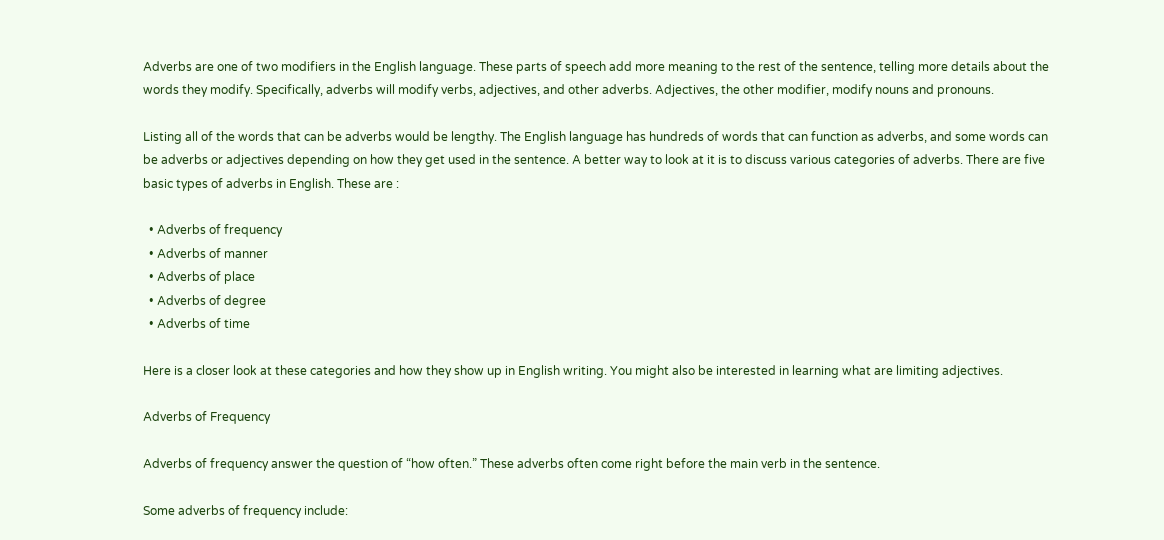Adverbs are one of two modifiers in the English language. These parts of speech add more meaning to the rest of the sentence, telling more details about the words they modify. Specifically, adverbs will modify verbs, adjectives, and other adverbs. Adjectives, the other modifier, modify nouns and pronouns.

Listing all of the words that can be adverbs would be lengthy. The English language has hundreds of words that can function as adverbs, and some words can be adverbs or adjectives depending on how they get used in the sentence. A better way to look at it is to discuss various categories of adverbs. There are five basic types of adverbs in English. These are :

  • Adverbs of frequency
  • Adverbs of manner
  • Adverbs of place
  • Adverbs of degree
  • Adverbs of time

Here is a closer look at these categories and how they show up in English writing. You might also be interested in learning what are limiting adjectives.

Adverbs of Frequency

Adverbs of frequency answer the question of “how often.” These adverbs often come right before the main verb in the sentence.

Some adverbs of frequency include: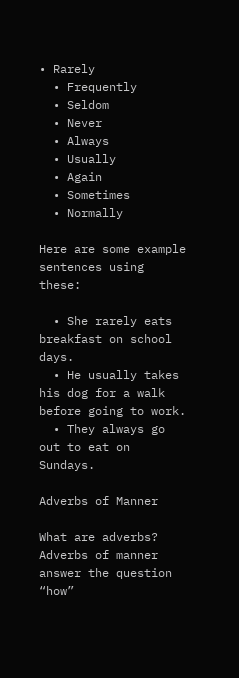• Rarely
  • Frequently
  • Seldom
  • Never
  • Always
  • Usually
  • Again
  • Sometimes
  • Normally

Here are some example sentences using these:

  • She rarely eats breakfast on school days.
  • He usually takes his dog for a walk before going to work.
  • They always go out to eat on Sundays.

Adverbs of Manner

What are adverbs?
Adverbs of manner answer the question “how”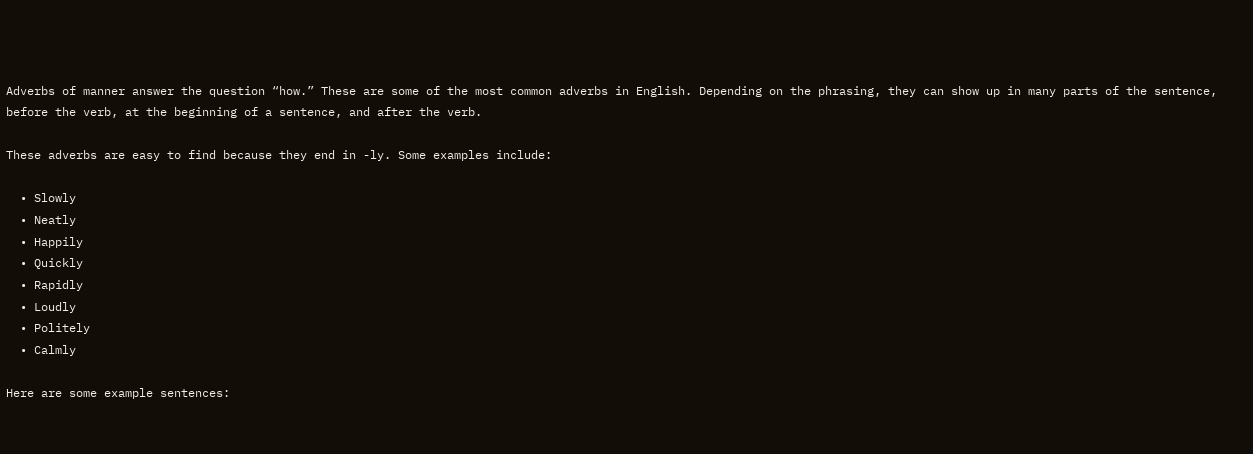Adverbs of manner answer the question “how.” These are some of the most common adverbs in English. Depending on the phrasing, they can show up in many parts of the sentence, before the verb, at the beginning of a sentence, and after the verb.

These adverbs are easy to find because they end in -ly. Some examples include:

  • Slowly
  • Neatly
  • Happily
  • Quickly
  • Rapidly
  • Loudly
  • Politely
  • Calmly

Here are some example sentences: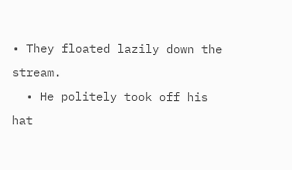• They floated lazily down the stream.
  • He politely took off his hat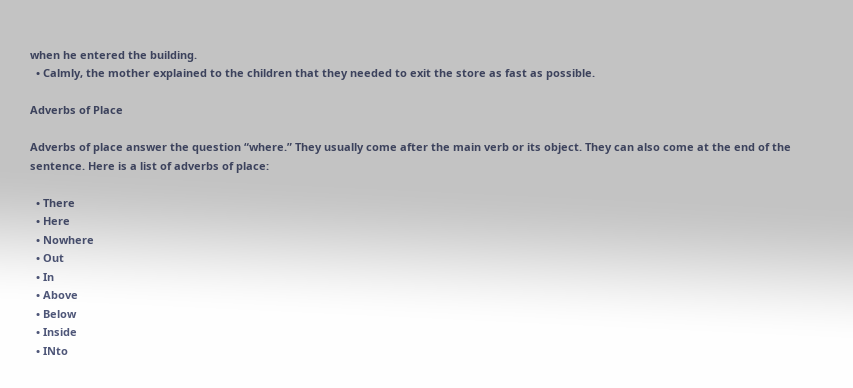when he entered the building.
  • Calmly, the mother explained to the children that they needed to exit the store as fast as possible.

Adverbs of Place

Adverbs of place answer the question “where.” They usually come after the main verb or its object. They can also come at the end of the sentence. Here is a list of adverbs of place:

  • There
  • Here
  • Nowhere
  • Out
  • In
  • Above
  • Below
  • Inside
  • INto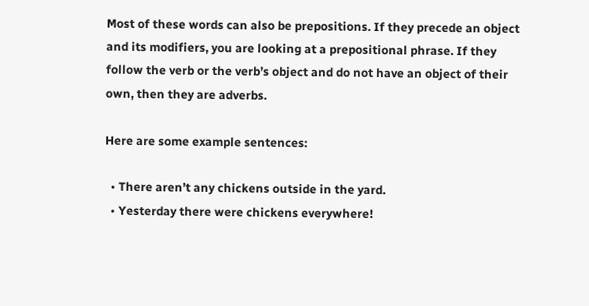Most of these words can also be prepositions. If they precede an object and its modifiers, you are looking at a prepositional phrase. If they follow the verb or the verb’s object and do not have an object of their own, then they are adverbs.

Here are some example sentences:

  • There aren’t any chickens outside in the yard.
  • Yesterday there were chickens everywhere!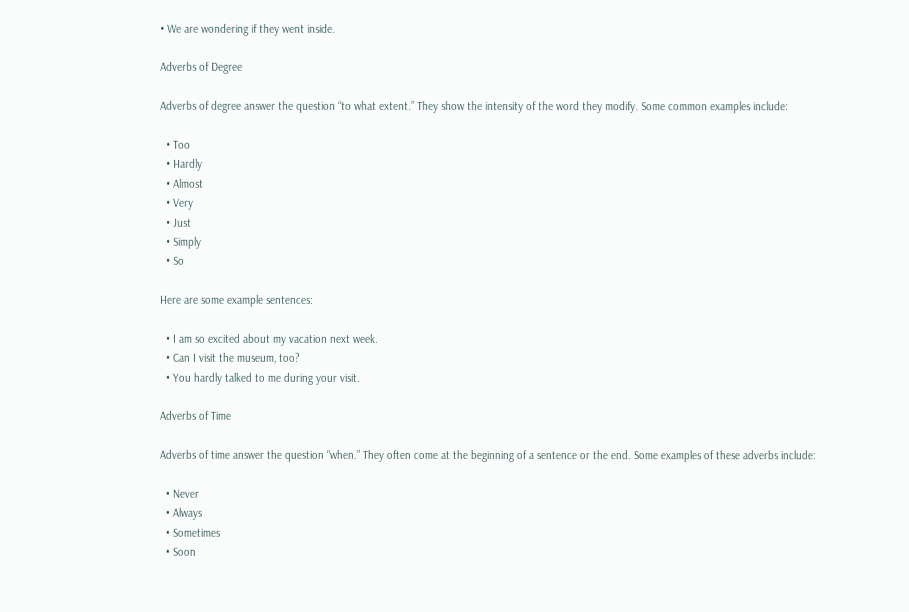• We are wondering if they went inside.

Adverbs of Degree

Adverbs of degree answer the question “to what extent.” They show the intensity of the word they modify. Some common examples include:

  • Too
  • Hardly
  • Almost
  • Very
  • Just
  • Simply
  • So

Here are some example sentences:

  • I am so excited about my vacation next week.
  • Can I visit the museum, too?
  • You hardly talked to me during your visit.

Adverbs of Time

Adverbs of time answer the question “when.” They often come at the beginning of a sentence or the end. Some examples of these adverbs include:

  • Never
  • Always
  • Sometimes
  • Soon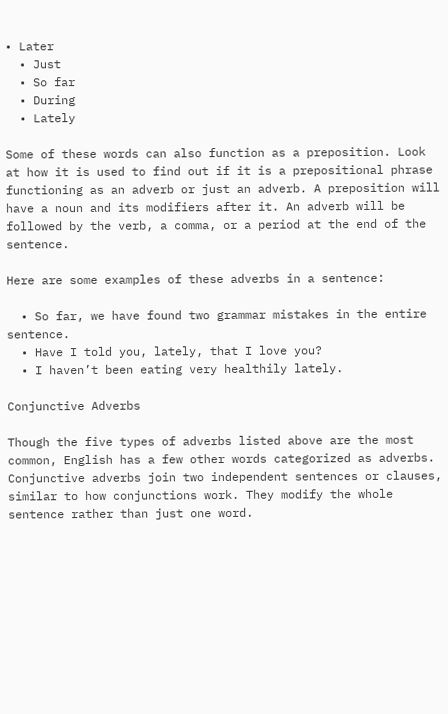• Later
  • Just
  • So far
  • During
  • Lately

Some of these words can also function as a preposition. Look at how it is used to find out if it is a prepositional phrase functioning as an adverb or just an adverb. A preposition will have a noun and its modifiers after it. An adverb will be followed by the verb, a comma, or a period at the end of the sentence.

Here are some examples of these adverbs in a sentence:

  • So far, we have found two grammar mistakes in the entire sentence.
  • Have I told you, lately, that I love you?
  • I haven’t been eating very healthily lately.

Conjunctive Adverbs

Though the five types of adverbs listed above are the most common, English has a few other words categorized as adverbs. Conjunctive adverbs join two independent sentences or clauses, similar to how conjunctions work. They modify the whole sentence rather than just one word.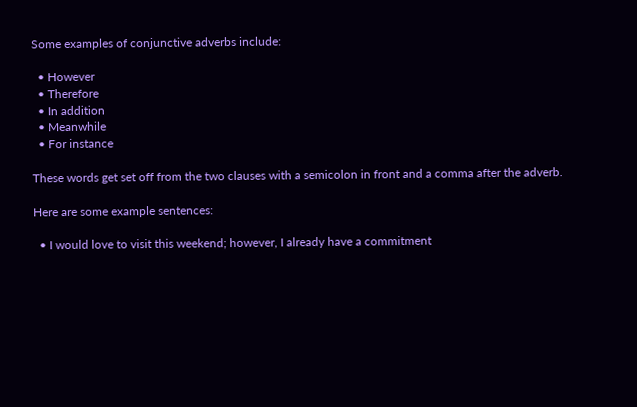Some examples of conjunctive adverbs include:

  • However
  • Therefore
  • In addition
  • Meanwhile
  • For instance

These words get set off from the two clauses with a semicolon in front and a comma after the adverb.

Here are some example sentences:

  • I would love to visit this weekend; however, I already have a commitment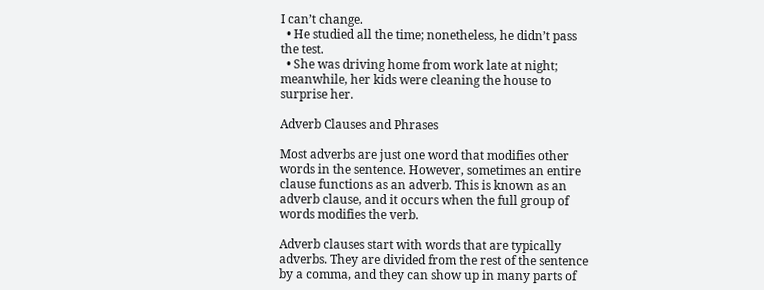I can’t change.
  • He studied all the time; nonetheless, he didn’t pass the test.
  • She was driving home from work late at night; meanwhile, her kids were cleaning the house to surprise her.

Adverb Clauses and Phrases

Most adverbs are just one word that modifies other words in the sentence. However, sometimes an entire clause functions as an adverb. This is known as an adverb clause, and it occurs when the full group of words modifies the verb.

Adverb clauses start with words that are typically adverbs. They are divided from the rest of the sentence by a comma, and they can show up in many parts of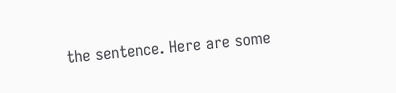the sentence. Here are some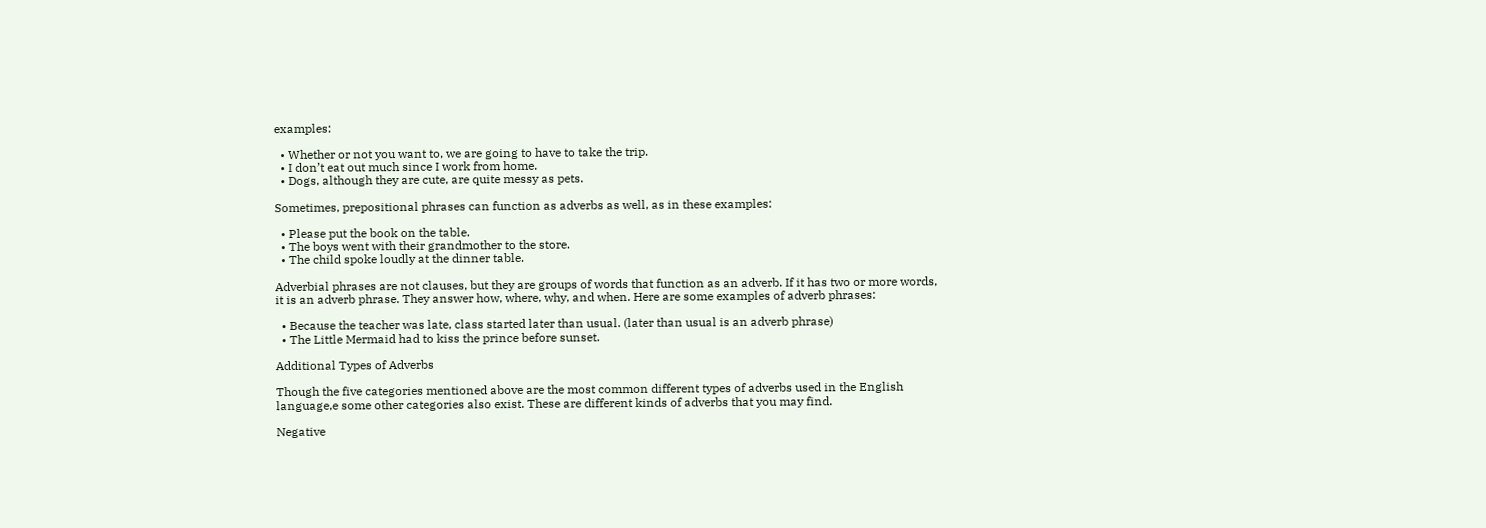examples:

  • Whether or not you want to, we are going to have to take the trip.
  • I don’t eat out much since I work from home.
  • Dogs, although they are cute, are quite messy as pets.

Sometimes, prepositional phrases can function as adverbs as well, as in these examples:

  • Please put the book on the table.
  • The boys went with their grandmother to the store.
  • The child spoke loudly at the dinner table.

Adverbial phrases are not clauses, but they are groups of words that function as an adverb. If it has two or more words, it is an adverb phrase. They answer how, where, why, and when. Here are some examples of adverb phrases:

  • Because the teacher was late, class started later than usual. (later than usual is an adverb phrase)
  • The Little Mermaid had to kiss the prince before sunset.

Additional Types of Adverbs

Though the five categories mentioned above are the most common different types of adverbs used in the English language,e some other categories also exist. These are different kinds of adverbs that you may find.

Negative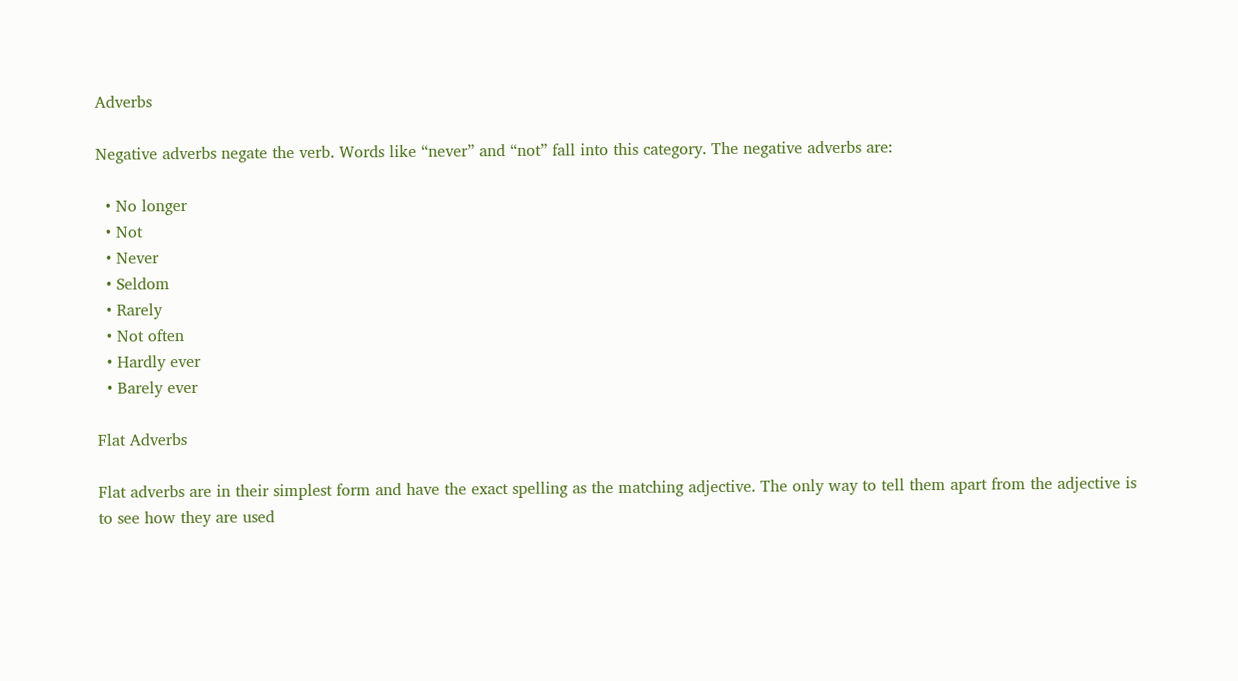Adverbs

Negative adverbs negate the verb. Words like “never” and “not” fall into this category. The negative adverbs are:

  • No longer
  • Not
  • Never
  • Seldom
  • Rarely
  • Not often
  • Hardly ever
  • Barely ever

Flat Adverbs

Flat adverbs are in their simplest form and have the exact spelling as the matching adjective. The only way to tell them apart from the adjective is to see how they are used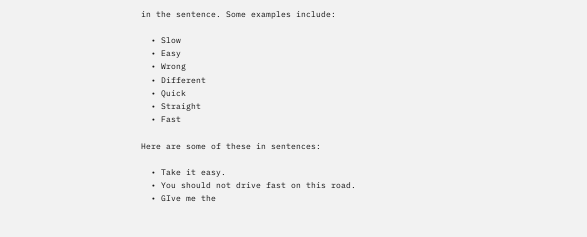in the sentence. Some examples include:

  • Slow
  • Easy
  • Wrong
  • Different
  • Quick
  • Straight
  • Fast

Here are some of these in sentences:

  • Take it easy.
  • You should not drive fast on this road.
  • GIve me the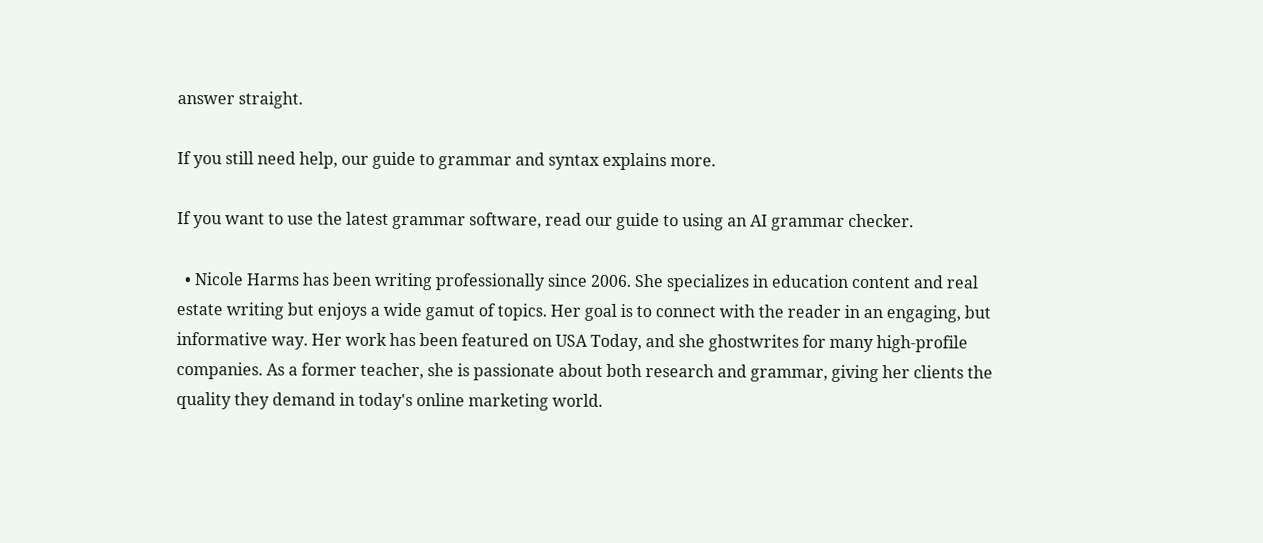answer straight.

If you still need help, our guide to grammar and syntax explains more.

If you want to use the latest grammar software, read our guide to using an AI grammar checker.

  • Nicole Harms has been writing professionally since 2006. She specializes in education content and real estate writing but enjoys a wide gamut of topics. Her goal is to connect with the reader in an engaging, but informative way. Her work has been featured on USA Today, and she ghostwrites for many high-profile companies. As a former teacher, she is passionate about both research and grammar, giving her clients the quality they demand in today's online marketing world.